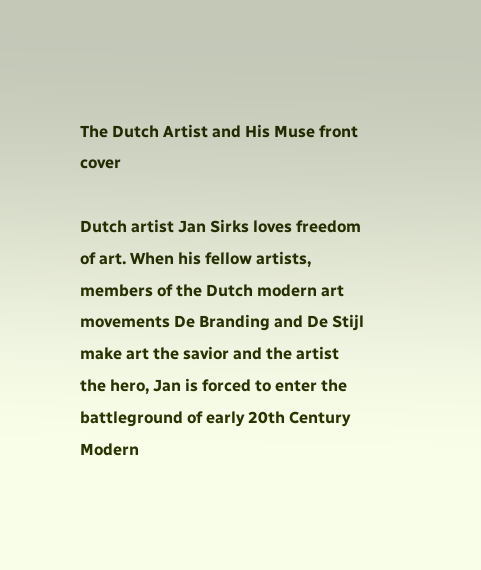The Dutch Artist and His Muse front cover

Dutch artist Jan Sirks loves freedom of art. When his fellow artists, members of the Dutch modern art movements De Branding and De Stijl make art the savior and the artist the hero, Jan is forced to enter the battleground of early 20th Century Modern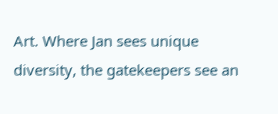Art. Where Jan sees unique diversity, the gatekeepers see an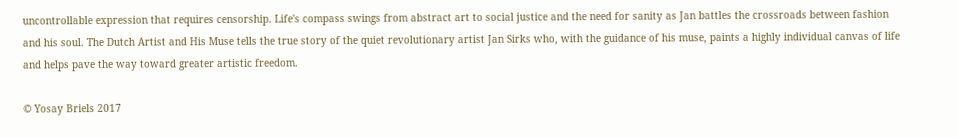uncontrollable expression that requires censorship. Life's compass swings from abstract art to social justice and the need for sanity as Jan battles the crossroads between fashion and his soul. The Dutch Artist and His Muse tells the true story of the quiet revolutionary artist Jan Sirks who, with the guidance of his muse, paints a highly individual canvas of life and helps pave the way toward greater artistic freedom.

© Yosay Briels 2017